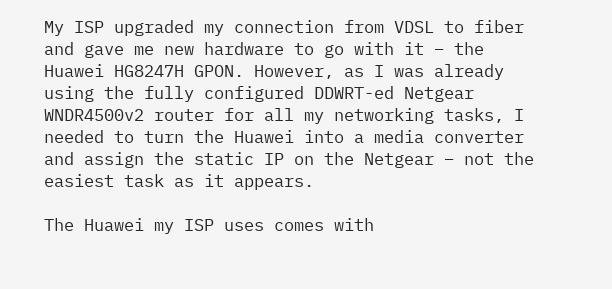My ISP upgraded my connection from VDSL to fiber and gave me new hardware to go with it – the Huawei HG8247H GPON. However, as I was already using the fully configured DDWRT-ed Netgear WNDR4500v2 router for all my networking tasks, I needed to turn the Huawei into a media converter and assign the static IP on the Netgear – not the easiest task as it appears.

The Huawei my ISP uses comes with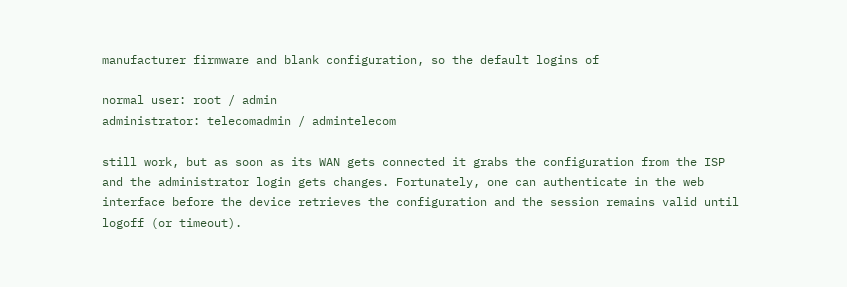manufacturer firmware and blank configuration, so the default logins of

normal user: root / admin
administrator: telecomadmin / admintelecom

still work, but as soon as its WAN gets connected it grabs the configuration from the ISP and the administrator login gets changes. Fortunately, one can authenticate in the web interface before the device retrieves the configuration and the session remains valid until logoff (or timeout).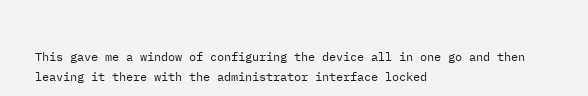This gave me a window of configuring the device all in one go and then leaving it there with the administrator interface locked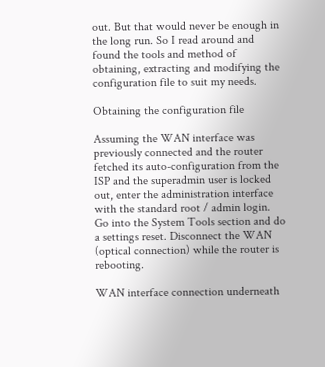out. But that would never be enough in the long run. So I read around and found the tools and method of obtaining, extracting and modifying the configuration file to suit my needs.

Obtaining the configuration file

Assuming the WAN interface was previously connected and the router fetched its auto-configuration from the ISP and the superadmin user is locked out, enter the administration interface with the standard root / admin login. Go into the System Tools section and do a settings reset. Disconnect the WAN (optical connection) while the router is rebooting.

WAN interface connection underneath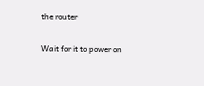the router

Wait for it to power on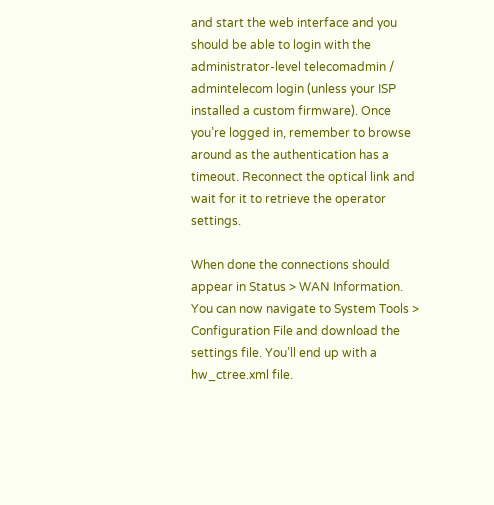and start the web interface and you should be able to login with the administrator-level telecomadmin / admintelecom login (unless your ISP installed a custom firmware). Once you’re logged in, remember to browse around as the authentication has a timeout. Reconnect the optical link and wait for it to retrieve the operator settings.

When done the connections should appear in Status > WAN Information. You can now navigate to System Tools > Configuration File and download the settings file. You’ll end up with a hw_ctree.xml file.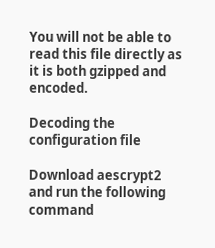You will not be able to read this file directly as it is both gzipped and encoded.

Decoding the configuration file

Download aescrypt2 and run the following command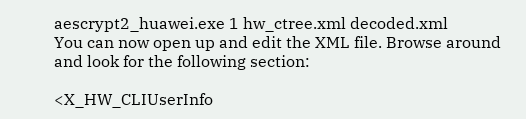aescrypt2_huawei.exe 1 hw_ctree.xml decoded.xml
You can now open up and edit the XML file. Browse around and look for the following section:

<X_HW_CLIUserInfo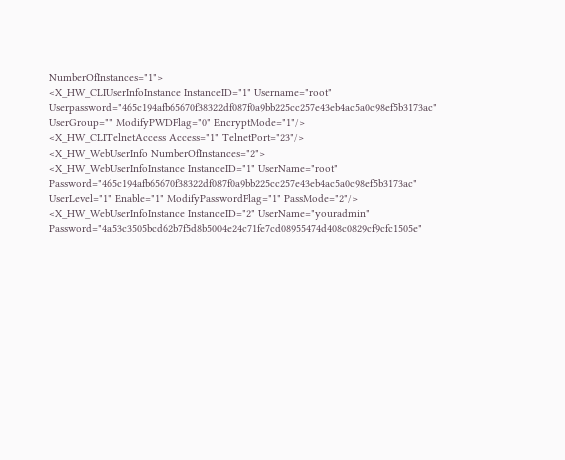NumberOfInstances="1">
<X_HW_CLIUserInfoInstance InstanceID="1" Username="root" Userpassword="465c194afb65670f38322df087f0a9bb225cc257e43eb4ac5a0c98ef5b3173ac" UserGroup="" ModifyPWDFlag="0" EncryptMode="1"/>
<X_HW_CLITelnetAccess Access="1" TelnetPort="23"/>
<X_HW_WebUserInfo NumberOfInstances="2">
<X_HW_WebUserInfoInstance InstanceID="1" UserName="root" Password="465c194afb65670f38322df087f0a9bb225cc257e43eb4ac5a0c98ef5b3173ac" UserLevel="1" Enable="1" ModifyPasswordFlag="1" PassMode="2"/>
<X_HW_WebUserInfoInstance InstanceID="2" UserName="youradmin" Password="4a53c3505bcd62b7f5d8b5004e24c71fe7cd08955474d408c0829cf9cfc1505e"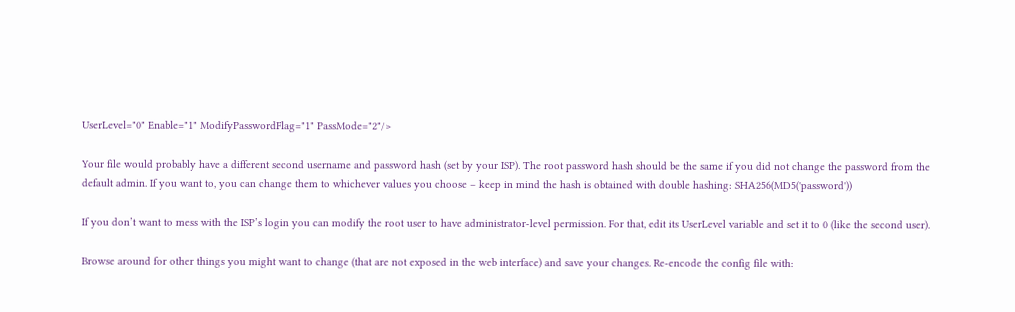UserLevel="0" Enable="1" ModifyPasswordFlag="1" PassMode="2"/>

Your file would probably have a different second username and password hash (set by your ISP). The root password hash should be the same if you did not change the password from the default admin. If you want to, you can change them to whichever values you choose – keep in mind the hash is obtained with double hashing: SHA256(MD5('password'))

If you don’t want to mess with the ISP’s login you can modify the root user to have administrator-level permission. For that, edit its UserLevel variable and set it to 0 (like the second user).

Browse around for other things you might want to change (that are not exposed in the web interface) and save your changes. Re-encode the config file with: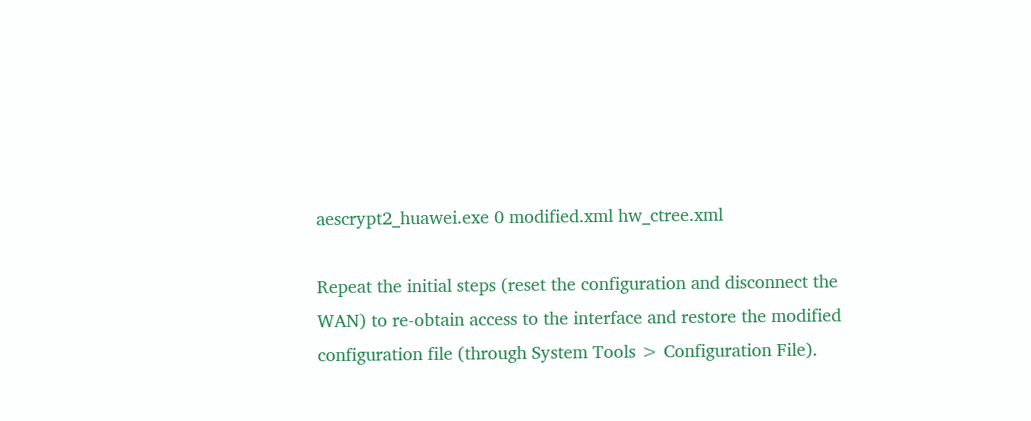aescrypt2_huawei.exe 0 modified.xml hw_ctree.xml

Repeat the initial steps (reset the configuration and disconnect the WAN) to re-obtain access to the interface and restore the modified configuration file (through System Tools > Configuration File).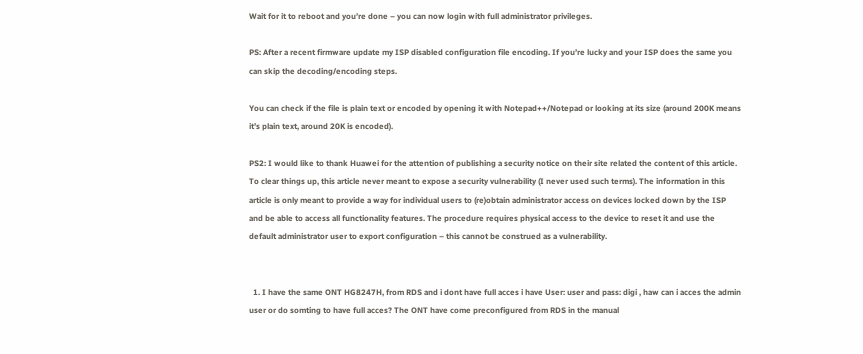Wait for it to reboot and you’re done – you can now login with full administrator privileges.

PS: After a recent firmware update my ISP disabled configuration file encoding. If you’re lucky and your ISP does the same you can skip the decoding/encoding steps.

You can check if the file is plain text or encoded by opening it with Notepad++/Notepad or looking at its size (around 200K means it’s plain text, around 20K is encoded).

PS2: I would like to thank Huawei for the attention of publishing a security notice on their site related the content of this article. To clear things up, this article never meant to expose a security vulnerability (I never used such terms). The information in this article is only meant to provide a way for individual users to (re)obtain administrator access on devices locked down by the ISP and be able to access all functionality features. The procedure requires physical access to the device to reset it and use the default administrator user to export configuration – this cannot be construed as a vulnerability.


  1. I have the same ONT HG8247H, from RDS and i dont have full acces i have User: user and pass: digi , haw can i acces the admin user or do somting to have full acces? The ONT have come preconfigured from RDS in the manual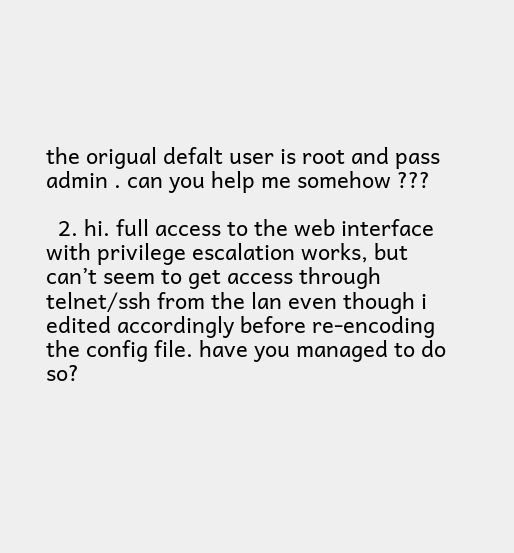the origual defalt user is root and pass admin . can you help me somehow ???

  2. hi. full access to the web interface with privilege escalation works, but can’t seem to get access through telnet/ssh from the lan even though i edited accordingly before re-encoding the config file. have you managed to do so?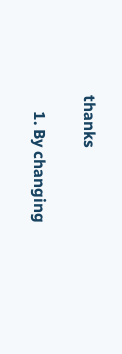thanks

    1. By changing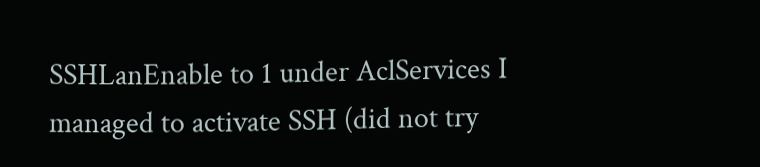SSHLanEnable to 1 under AclServices I managed to activate SSH (did not try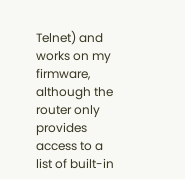Telnet) and works on my firmware, although the router only provides access to a list of built-in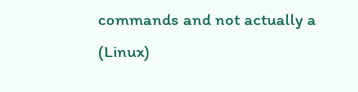commands and not actually a (Linux)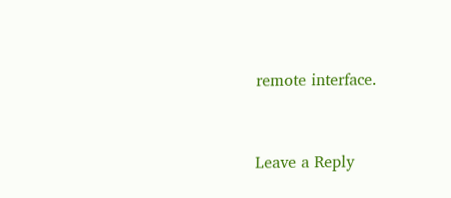remote interface.


Leave a Reply